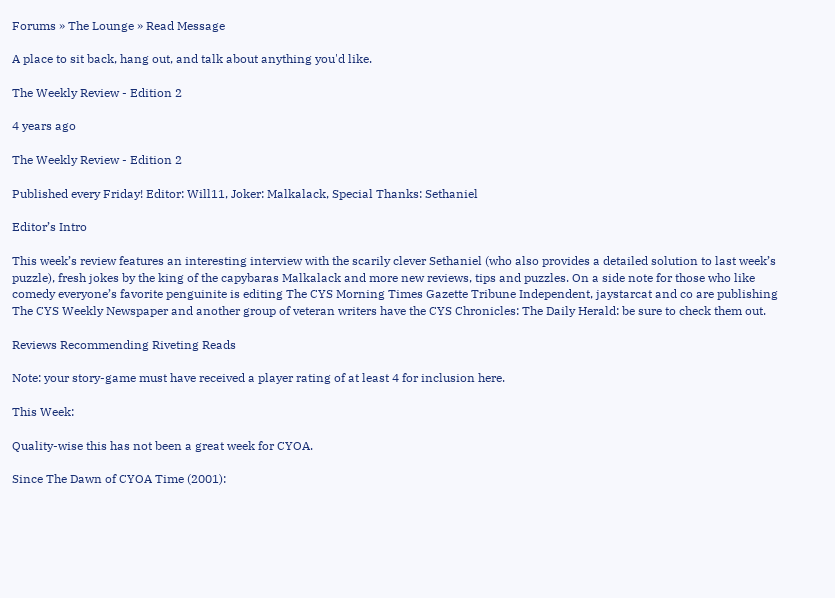Forums » The Lounge » Read Message

A place to sit back, hang out, and talk about anything you'd like.

The Weekly Review - Edition 2

4 years ago

The Weekly Review - Edition 2

Published every Friday! Editor: Will11, Joker: Malkalack, Special Thanks: Sethaniel

Editor’s Intro

This week’s review features an interesting interview with the scarily clever Sethaniel (who also provides a detailed solution to last week’s puzzle), fresh jokes by the king of the capybaras Malkalack and more new reviews, tips and puzzles. On a side note for those who like comedy everyone’s favorite penguinite is editing The CYS Morning Times Gazette Tribune Independent, jaystarcat and co are publishing The CYS Weekly Newspaper and another group of veteran writers have the CYS Chronicles: The Daily Herald: be sure to check them out.

Reviews Recommending Riveting Reads

Note: your story-game must have received a player rating of at least 4 for inclusion here.

This Week:

Quality-wise this has not been a great week for CYOA.

Since The Dawn of CYOA Time (2001):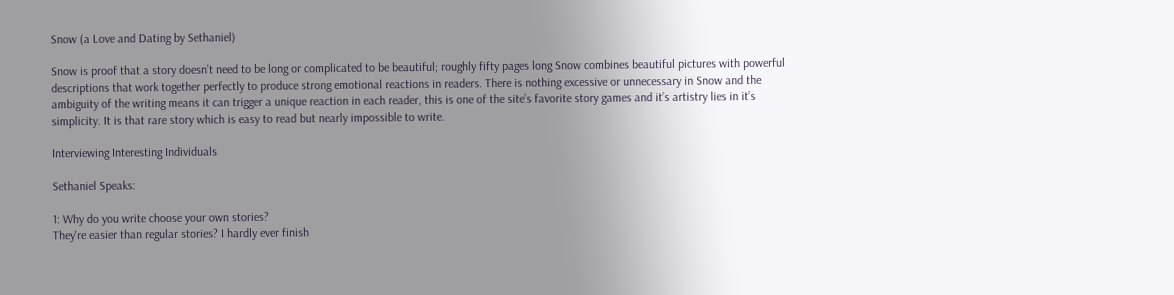Snow (a Love and Dating by Sethaniel)

Snow is proof that a story doesn’t need to be long or complicated to be beautiful; roughly fifty pages long Snow combines beautiful pictures with powerful descriptions that work together perfectly to produce strong emotional reactions in readers. There is nothing excessive or unnecessary in Snow and the ambiguity of the writing means it can trigger a unique reaction in each reader, this is one of the site’s favorite story games and it’s artistry lies in it’s simplicity. It is that rare story which is easy to read but nearly impossible to write.

Interviewing Interesting Individuals

Sethaniel Speaks:

1: Why do you write choose your own stories?
They're easier than regular stories? I hardly ever finish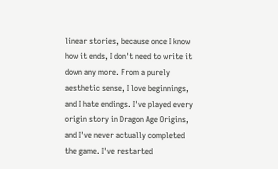linear stories, because once I know how it ends, I don't need to write it down any more. From a purely aesthetic sense, I love beginnings, and I hate endings. I've played every origin story in Dragon Age Origins, and I've never actually completed the game. I've restarted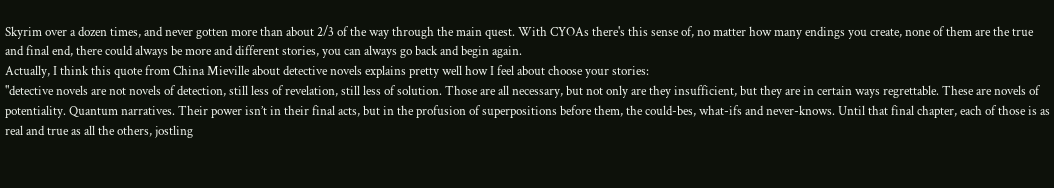Skyrim over a dozen times, and never gotten more than about 2/3 of the way through the main quest. With CYOAs there's this sense of, no matter how many endings you create, none of them are the true and final end, there could always be more and different stories, you can always go back and begin again.
Actually, I think this quote from China Mieville about detective novels explains pretty well how I feel about choose your stories:
"detective novels are not novels of detection, still less of revelation, still less of solution. Those are all necessary, but not only are they insufficient, but they are in certain ways regrettable. These are novels of potentiality. Quantum narratives. Their power isn’t in their final acts, but in the profusion of superpositions before them, the could-bes, what-ifs and never-knows. Until that final chapter, each of those is as real and true as all the others, jostling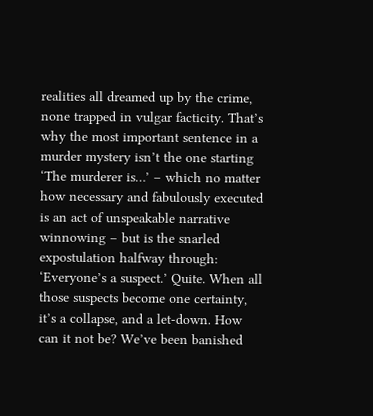realities all dreamed up by the crime, none trapped in vulgar facticity. That’s why the most important sentence in a murder mystery isn’t the one starting ‘The murderer is…’ – which no matter how necessary and fabulously executed is an act of unspeakable narrative winnowing – but is the snarled expostulation halfway through: ‘Everyone’s a suspect.’ Quite. When all those suspects become one certainty, it’s a collapse, and a let-down. How can it not be? We’ve been banished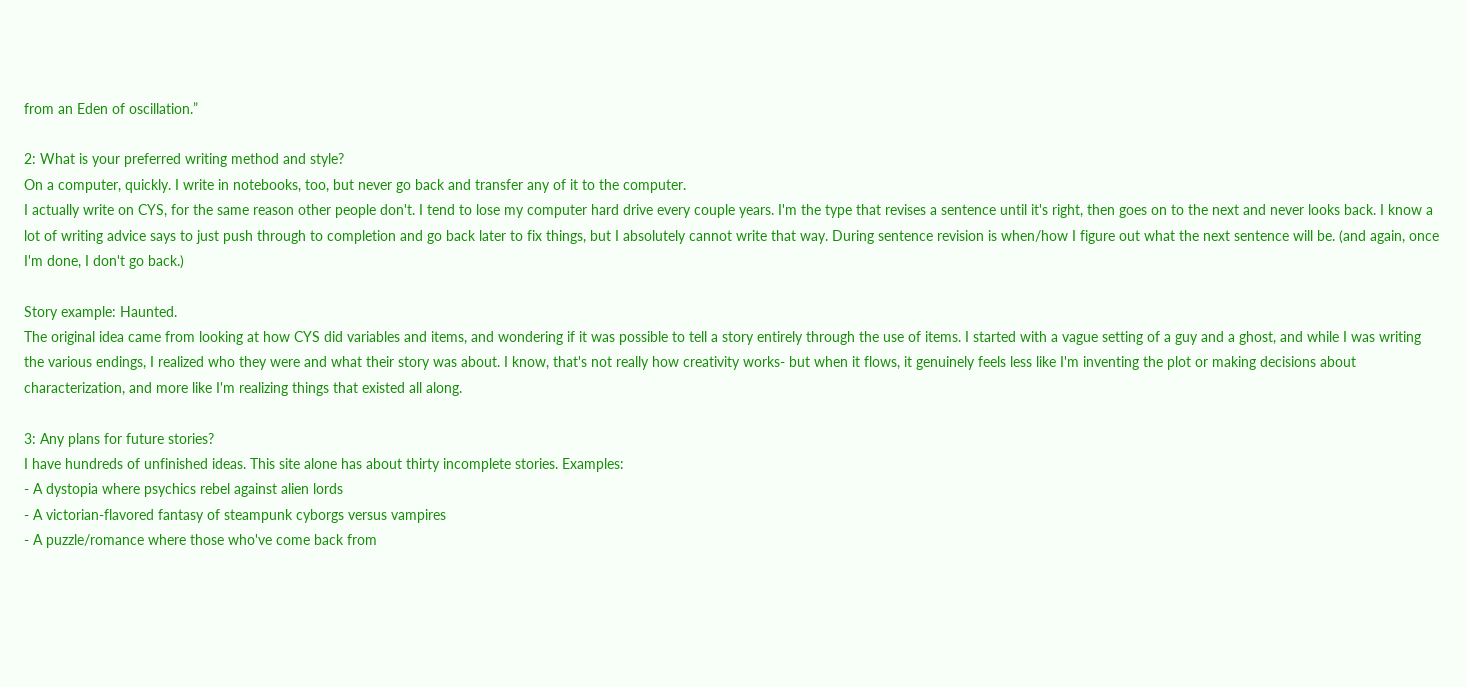from an Eden of oscillation.”

2: What is your preferred writing method and style?
On a computer, quickly. I write in notebooks, too, but never go back and transfer any of it to the computer.
I actually write on CYS, for the same reason other people don't. I tend to lose my computer hard drive every couple years. I'm the type that revises a sentence until it's right, then goes on to the next and never looks back. I know a lot of writing advice says to just push through to completion and go back later to fix things, but I absolutely cannot write that way. During sentence revision is when/how I figure out what the next sentence will be. (and again, once I'm done, I don't go back.)

Story example: Haunted.
The original idea came from looking at how CYS did variables and items, and wondering if it was possible to tell a story entirely through the use of items. I started with a vague setting of a guy and a ghost, and while I was writing the various endings, I realized who they were and what their story was about. I know, that's not really how creativity works- but when it flows, it genuinely feels less like I'm inventing the plot or making decisions about characterization, and more like I'm realizing things that existed all along.

3: Any plans for future stories?
I have hundreds of unfinished ideas. This site alone has about thirty incomplete stories. Examples:
- A dystopia where psychics rebel against alien lords
- A victorian-flavored fantasy of steampunk cyborgs versus vampires
- A puzzle/romance where those who've come back from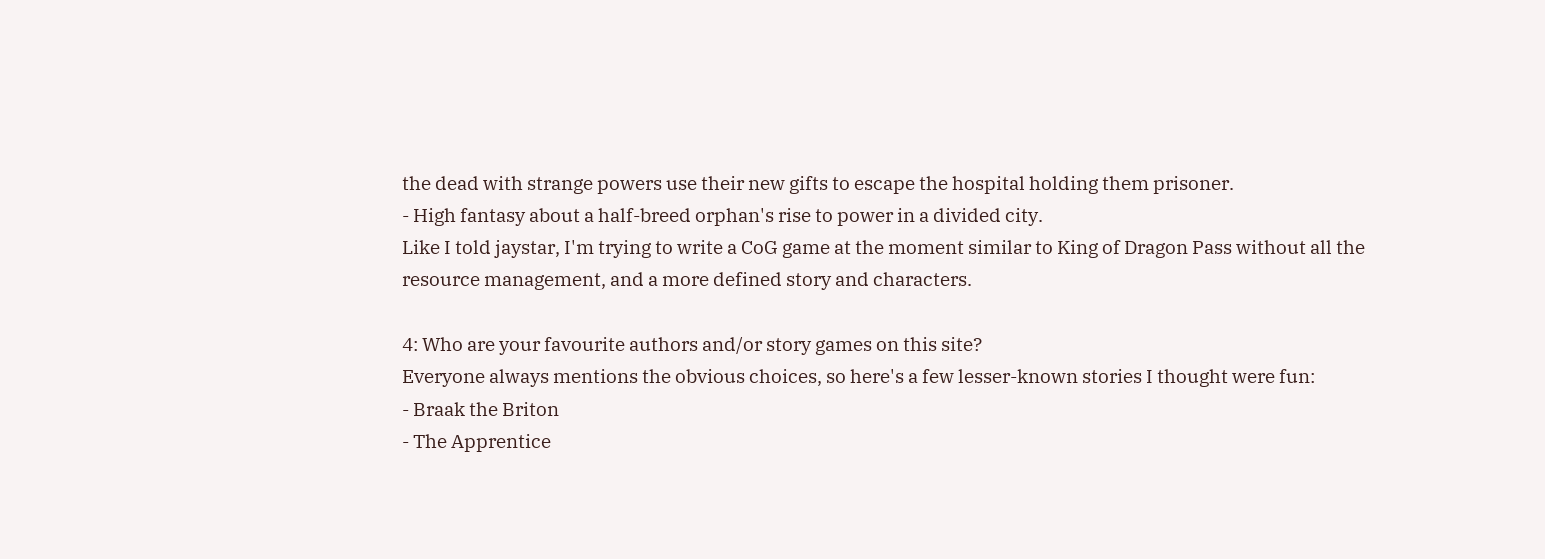the dead with strange powers use their new gifts to escape the hospital holding them prisoner.
- High fantasy about a half-breed orphan's rise to power in a divided city.
Like I told jaystar, I'm trying to write a CoG game at the moment similar to King of Dragon Pass without all the resource management, and a more defined story and characters.

4: Who are your favourite authors and/or story games on this site?
Everyone always mentions the obvious choices, so here's a few lesser-known stories I thought were fun:
- Braak the Briton
- The Apprentice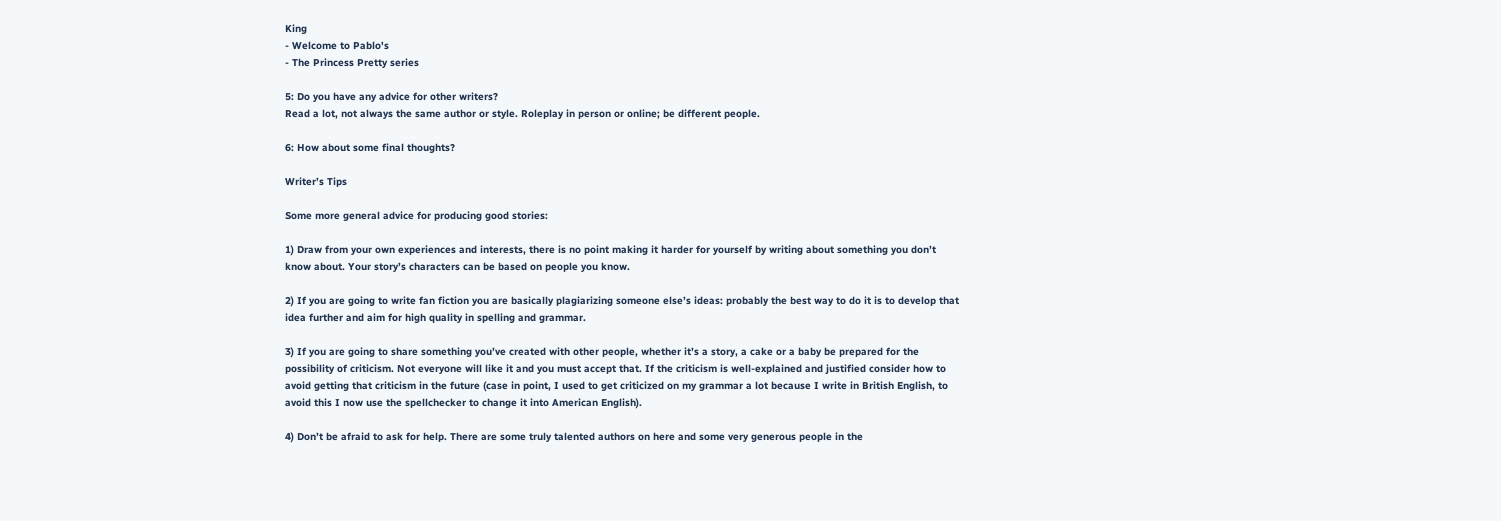King
- Welcome to Pablo's
- The Princess Pretty series

5: Do you have any advice for other writers?
Read a lot, not always the same author or style. Roleplay in person or online; be different people.

6: How about some final thoughts?

Writer’s Tips

Some more general advice for producing good stories:

1) Draw from your own experiences and interests, there is no point making it harder for yourself by writing about something you don’t know about. Your story’s characters can be based on people you know.

2) If you are going to write fan fiction you are basically plagiarizing someone else’s ideas: probably the best way to do it is to develop that idea further and aim for high quality in spelling and grammar.

3) If you are going to share something you’ve created with other people, whether it’s a story, a cake or a baby be prepared for the possibility of criticism. Not everyone will like it and you must accept that. If the criticism is well-explained and justified consider how to avoid getting that criticism in the future (case in point, I used to get criticized on my grammar a lot because I write in British English, to avoid this I now use the spellchecker to change it into American English).

4) Don’t be afraid to ask for help. There are some truly talented authors on here and some very generous people in the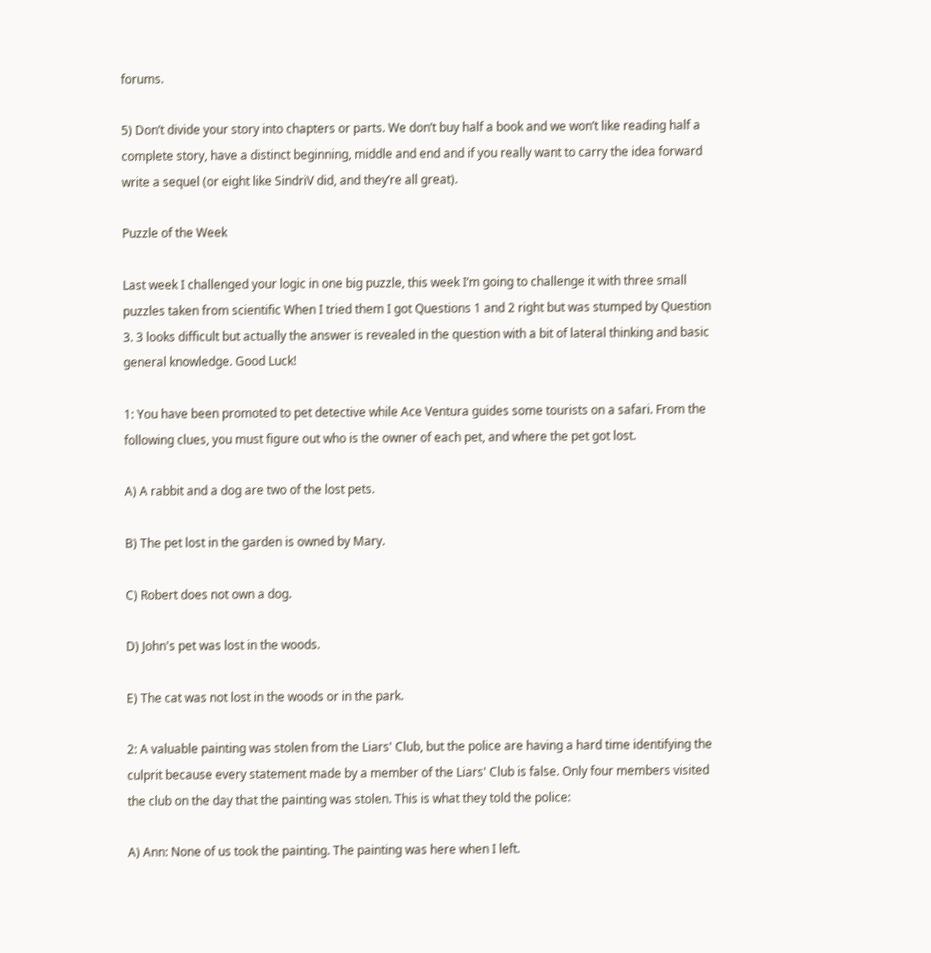forums.

5) Don’t divide your story into chapters or parts. We don’t buy half a book and we won’t like reading half a complete story, have a distinct beginning, middle and end and if you really want to carry the idea forward write a sequel (or eight like SindriV did, and they’re all great).

Puzzle of the Week

Last week I challenged your logic in one big puzzle, this week I’m going to challenge it with three small puzzles taken from scientific When I tried them I got Questions 1 and 2 right but was stumped by Question 3. 3 looks difficult but actually the answer is revealed in the question with a bit of lateral thinking and basic general knowledge. Good Luck!

1: You have been promoted to pet detective while Ace Ventura guides some tourists on a safari. From the following clues, you must figure out who is the owner of each pet, and where the pet got lost.

A) A rabbit and a dog are two of the lost pets.

B) The pet lost in the garden is owned by Mary.

C) Robert does not own a dog.

D) John's pet was lost in the woods.

E) The cat was not lost in the woods or in the park.

2: A valuable painting was stolen from the Liars' Club, but the police are having a hard time identifying the culprit because every statement made by a member of the Liars' Club is false. Only four members visited the club on the day that the painting was stolen. This is what they told the police:

A) Ann: None of us took the painting. The painting was here when I left.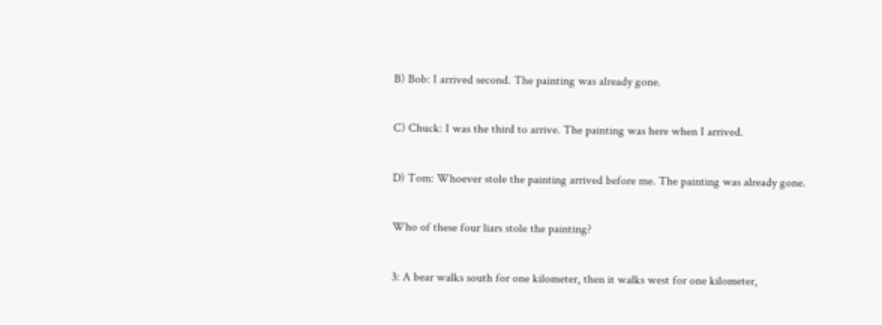B) Bob: I arrived second. The painting was already gone.

C) Chuck: I was the third to arrive. The painting was here when I arrived.

D) Tom: Whoever stole the painting arrived before me. The painting was already gone.

Who of these four liars stole the painting?

3: A bear walks south for one kilometer, then it walks west for one kilometer,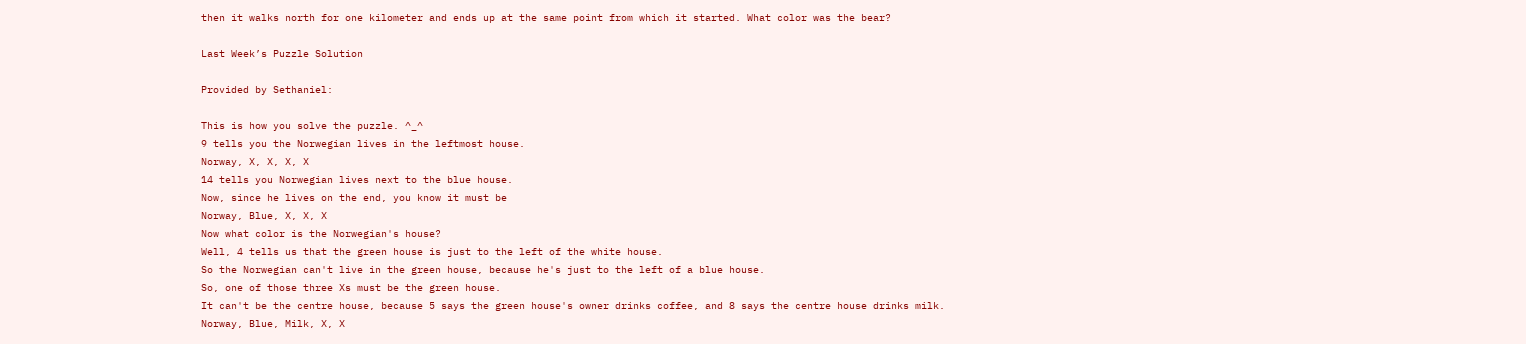then it walks north for one kilometer and ends up at the same point from which it started. What color was the bear?

Last Week’s Puzzle Solution

Provided by Sethaniel:

This is how you solve the puzzle. ^_^
9 tells you the Norwegian lives in the leftmost house.
Norway, X, X, X, X
14 tells you Norwegian lives next to the blue house.
Now, since he lives on the end, you know it must be
Norway, Blue, X, X, X
Now what color is the Norwegian's house?
Well, 4 tells us that the green house is just to the left of the white house.
So the Norwegian can't live in the green house, because he's just to the left of a blue house.
So, one of those three Xs must be the green house.
It can't be the centre house, because 5 says the green house's owner drinks coffee, and 8 says the centre house drinks milk.
Norway, Blue, Milk, X, X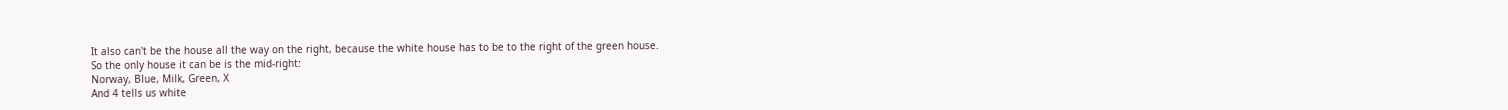It also can't be the house all the way on the right, because the white house has to be to the right of the green house.
So the only house it can be is the mid-right:
Norway, Blue, Milk, Green, X
And 4 tells us white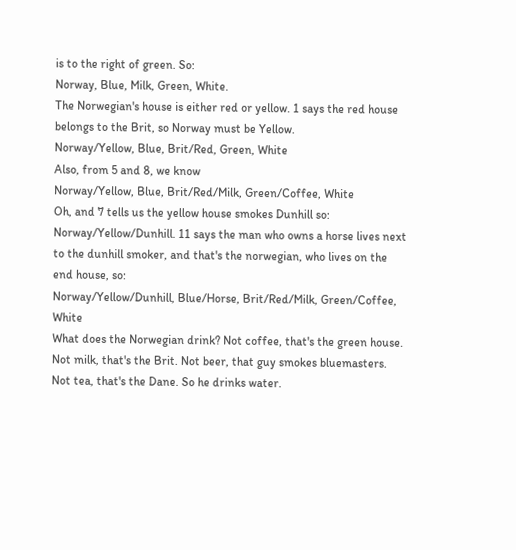is to the right of green. So:
Norway, Blue, Milk, Green, White.
The Norwegian's house is either red or yellow. 1 says the red house belongs to the Brit, so Norway must be Yellow.
Norway/Yellow, Blue, Brit/Red, Green, White
Also, from 5 and 8, we know
Norway/Yellow, Blue, Brit/Red/Milk, Green/Coffee, White
Oh, and 7 tells us the yellow house smokes Dunhill so:
Norway/Yellow/Dunhill. 11 says the man who owns a horse lives next to the dunhill smoker, and that's the norwegian, who lives on the end house, so:
Norway/Yellow/Dunhill, Blue/Horse, Brit/Red/Milk, Green/Coffee, White
What does the Norwegian drink? Not coffee, that's the green house. Not milk, that's the Brit. Not beer, that guy smokes bluemasters. Not tea, that's the Dane. So he drinks water.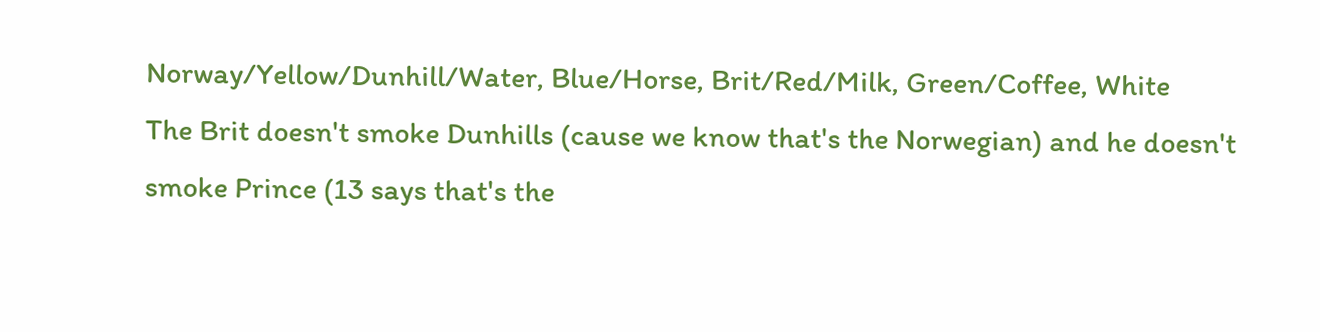Norway/Yellow/Dunhill/Water, Blue/Horse, Brit/Red/Milk, Green/Coffee, White
The Brit doesn't smoke Dunhills (cause we know that's the Norwegian) and he doesn't smoke Prince (13 says that's the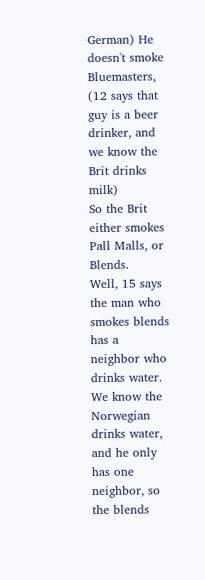German) He doesn't smoke Bluemasters, (12 says that guy is a beer drinker, and we know the Brit drinks milk)
So the Brit either smokes Pall Malls, or Blends.
Well, 15 says the man who smokes blends has a neighbor who drinks water. We know the Norwegian drinks water, and he only has one neighbor, so the blends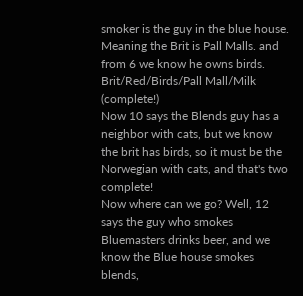smoker is the guy in the blue house.
Meaning the Brit is Pall Malls. and from 6 we know he owns birds.
Brit/Red/Birds/Pall Mall/Milk (complete!)
Now 10 says the Blends guy has a neighbor with cats, but we know the brit has birds, so it must be the Norwegian with cats, and that's two complete!
Now where can we go? Well, 12 says the guy who smokes Bluemasters drinks beer, and we know the Blue house smokes blends,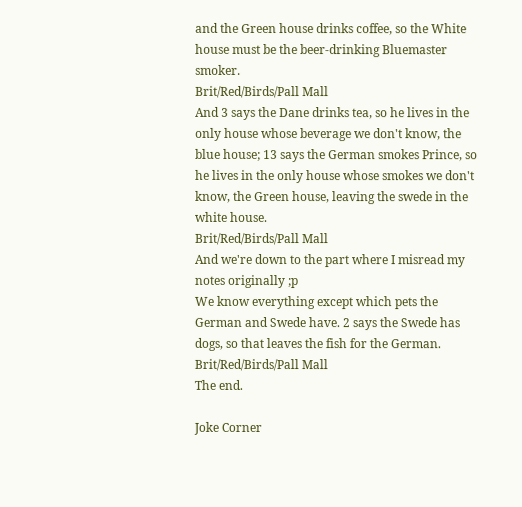and the Green house drinks coffee, so the White house must be the beer-drinking Bluemaster smoker.
Brit/Red/Birds/Pall Mall
And 3 says the Dane drinks tea, so he lives in the only house whose beverage we don't know, the blue house; 13 says the German smokes Prince, so he lives in the only house whose smokes we don't know, the Green house, leaving the swede in the white house.
Brit/Red/Birds/Pall Mall
And we're down to the part where I misread my notes originally ;p
We know everything except which pets the German and Swede have. 2 says the Swede has dogs, so that leaves the fish for the German.
Brit/Red/Birds/Pall Mall
The end.

Joke Corner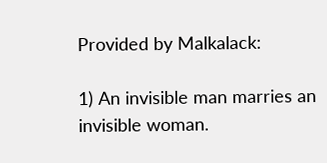Provided by Malkalack:

1) An invisible man marries an invisible woman.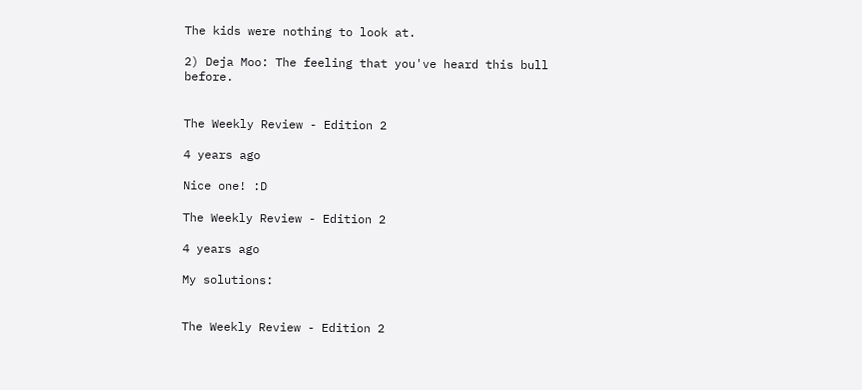The kids were nothing to look at.

2) Deja Moo: The feeling that you've heard this bull before.


The Weekly Review - Edition 2

4 years ago

Nice one! :D

The Weekly Review - Edition 2

4 years ago

My solutions:


The Weekly Review - Edition 2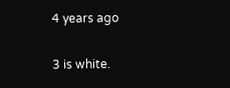4 years ago

3 is white.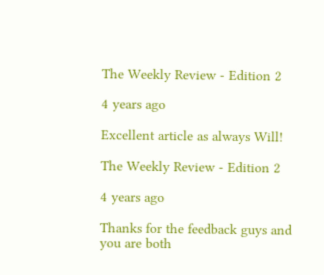The Weekly Review - Edition 2

4 years ago

Excellent article as always Will!

The Weekly Review - Edition 2

4 years ago

Thanks for the feedback guys and you are both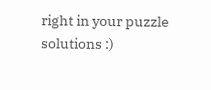right in your puzzle solutions :)